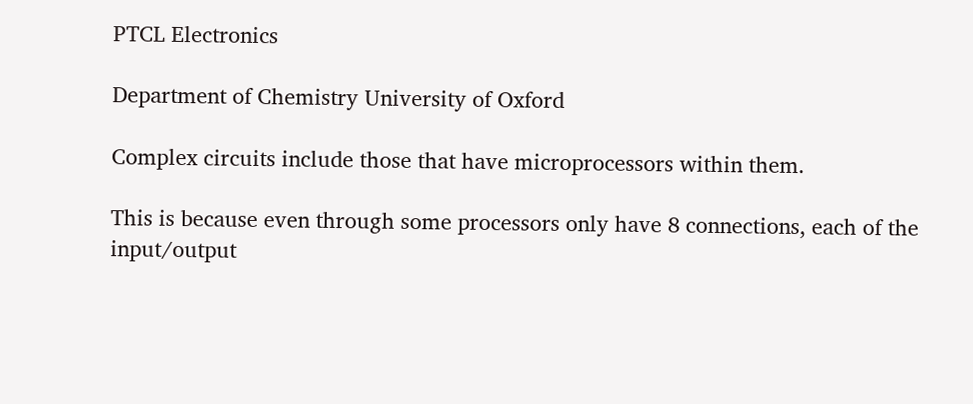PTCL Electronics

Department of Chemistry University of Oxford

Complex circuits include those that have microprocessors within them.

This is because even through some processors only have 8 connections, each of the input/output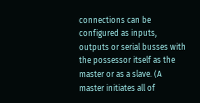connections can be configured as inputs, outputs or serial busses with the possessor itself as the master or as a slave. (A master initiates all of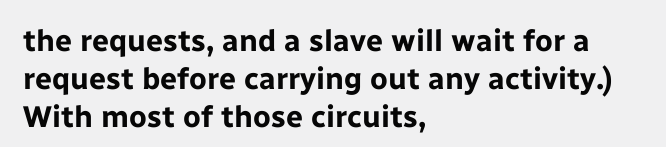the requests, and a slave will wait for a request before carrying out any activity.) With most of those circuits,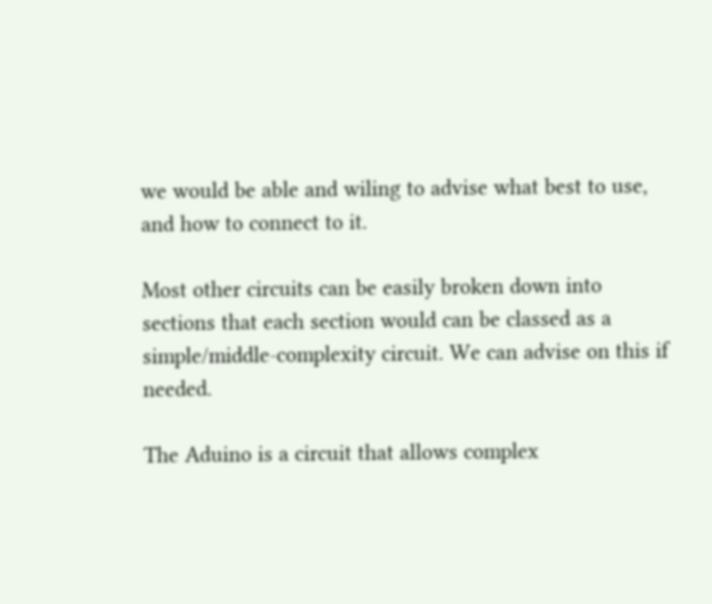we would be able and wiling to advise what best to use, and how to connect to it.

Most other circuits can be easily broken down into sections that each section would can be classed as a simple/middle-complexity circuit. We can advise on this if needed.

The Aduino is a circuit that allows complex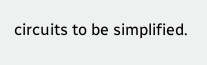circuits to be simplified.